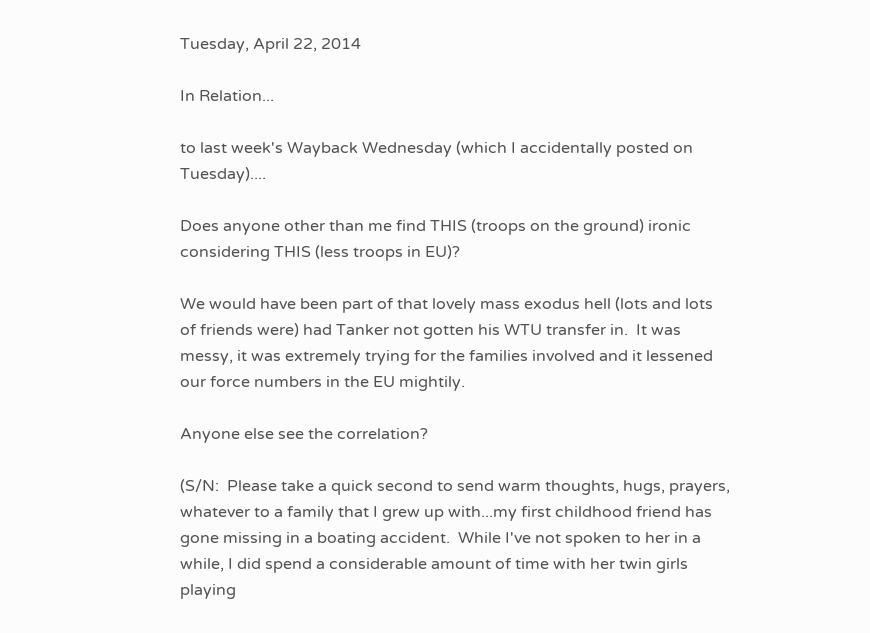Tuesday, April 22, 2014

In Relation...

to last week's Wayback Wednesday (which I accidentally posted on Tuesday)....

Does anyone other than me find THIS (troops on the ground) ironic considering THIS (less troops in EU)?

We would have been part of that lovely mass exodus hell (lots and lots of friends were) had Tanker not gotten his WTU transfer in.  It was messy, it was extremely trying for the families involved and it lessened our force numbers in the EU mightily.

Anyone else see the correlation?

(S/N:  Please take a quick second to send warm thoughts, hugs, prayers, whatever to a family that I grew up with...my first childhood friend has gone missing in a boating accident.  While I've not spoken to her in a while, I did spend a considerable amount of time with her twin girls playing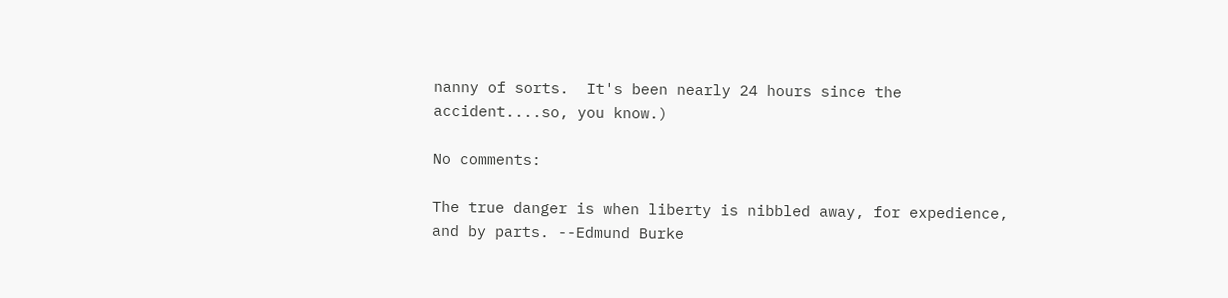nanny of sorts.  It's been nearly 24 hours since the accident....so, you know.)

No comments:

The true danger is when liberty is nibbled away, for expedience, and by parts. --Edmund Burke